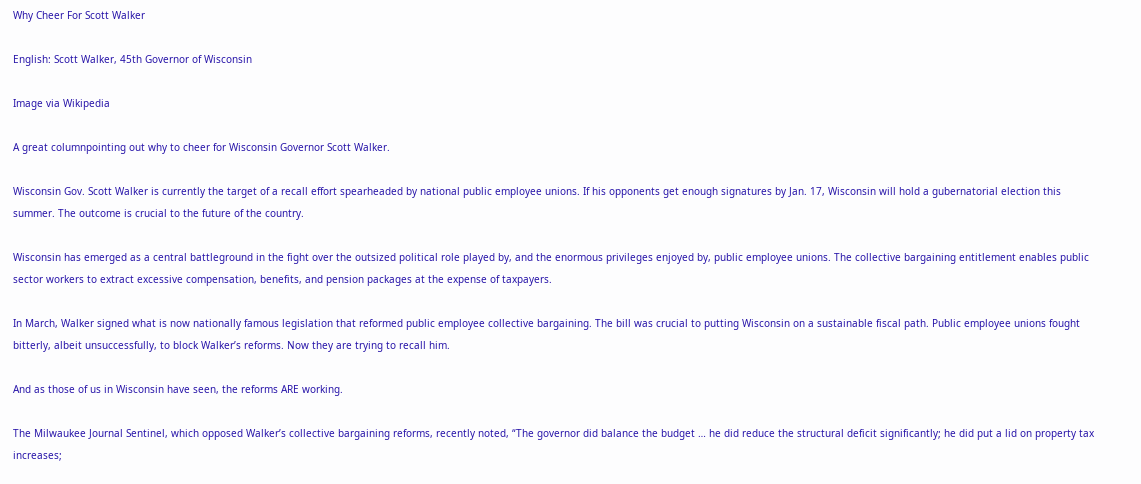Why Cheer For Scott Walker

English: Scott Walker, 45th Governor of Wisconsin

Image via Wikipedia

A great columnpointing out why to cheer for Wisconsin Governor Scott Walker.

Wisconsin Gov. Scott Walker is currently the target of a recall effort spearheaded by national public employee unions. If his opponents get enough signatures by Jan. 17, Wisconsin will hold a gubernatorial election this summer. The outcome is crucial to the future of the country.

Wisconsin has emerged as a central battleground in the fight over the outsized political role played by, and the enormous privileges enjoyed by, public employee unions. The collective bargaining entitlement enables public sector workers to extract excessive compensation, benefits, and pension packages at the expense of taxpayers.

In March, Walker signed what is now nationally famous legislation that reformed public employee collective bargaining. The bill was crucial to putting Wisconsin on a sustainable fiscal path. Public employee unions fought bitterly, albeit unsuccessfully, to block Walker’s reforms. Now they are trying to recall him.

And as those of us in Wisconsin have seen, the reforms ARE working.

The Milwaukee Journal Sentinel, which opposed Walker’s collective bargaining reforms, recently noted, “The governor did balance the budget … he did reduce the structural deficit significantly; he did put a lid on property tax increases;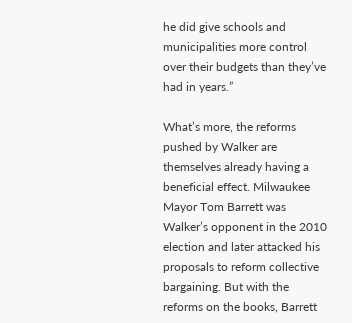he did give schools and municipalities more control over their budgets than they’ve had in years.”

What’s more, the reforms pushed by Walker are themselves already having a beneficial effect. Milwaukee Mayor Tom Barrett was Walker’s opponent in the 2010 election and later attacked his proposals to reform collective bargaining. But with the reforms on the books, Barrett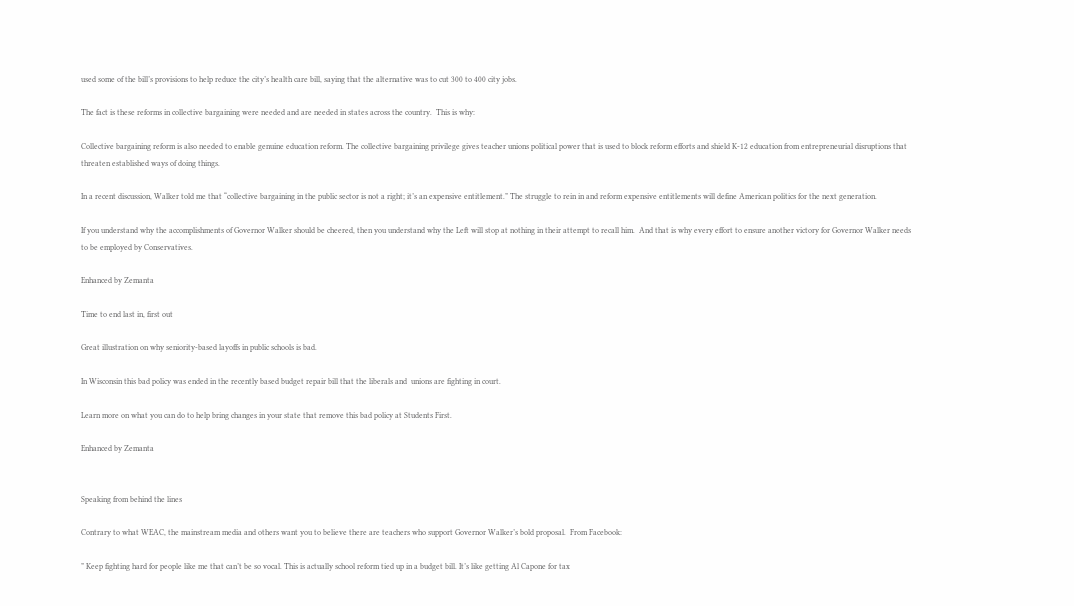used some of the bill’s provisions to help reduce the city’s health care bill, saying that the alternative was to cut 300 to 400 city jobs.

The fact is these reforms in collective bargaining were needed and are needed in states across the country.  This is why:

Collective bargaining reform is also needed to enable genuine education reform. The collective bargaining privilege gives teacher unions political power that is used to block reform efforts and shield K-12 education from entrepreneurial disruptions that threaten established ways of doing things.

In a recent discussion, Walker told me that “collective bargaining in the public sector is not a right; it’s an expensive entitlement.” The struggle to rein in and reform expensive entitlements will define American politics for the next generation.

If you understand why the accomplishments of Governor Walker should be cheered, then you understand why the Left will stop at nothing in their attempt to recall him.  And that is why every effort to ensure another victory for Governor Walker needs to be employed by Conservatives.

Enhanced by Zemanta

Time to end last in, first out

Great illustration on why seniority-based layoffs in public schools is bad.

In Wisconsin this bad policy was ended in the recently based budget repair bill that the liberals and  unions are fighting in court.

Learn more on what you can do to help bring changes in your state that remove this bad policy at Students First.

Enhanced by Zemanta


Speaking from behind the lines

Contrary to what WEAC, the mainstream media and others want you to believe there are teachers who support Governor Walker’s bold proposal.  From Facebook:

” Keep fighting hard for people like me that can’t be so vocal. This is actually school reform tied up in a budget bill. It’s like getting Al Capone for tax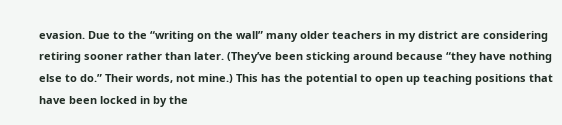evasion. Due to the “writing on the wall” many older teachers in my district are considering retiring sooner rather than later. (They’ve been sticking around because “they have nothing else to do.” Their words, not mine.) This has the potential to open up teaching positions that have been locked in by the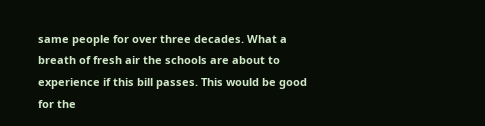same people for over three decades. What a breath of fresh air the schools are about to experience if this bill passes. This would be good for the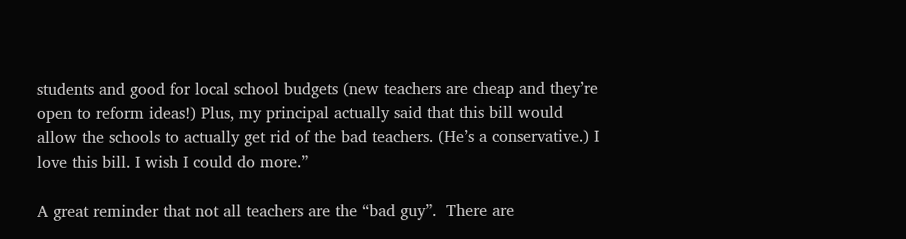students and good for local school budgets (new teachers are cheap and they’re open to reform ideas!) Plus, my principal actually said that this bill would allow the schools to actually get rid of the bad teachers. (He’s a conservative.) I love this bill. I wish I could do more.”

A great reminder that not all teachers are the “bad guy”.  There are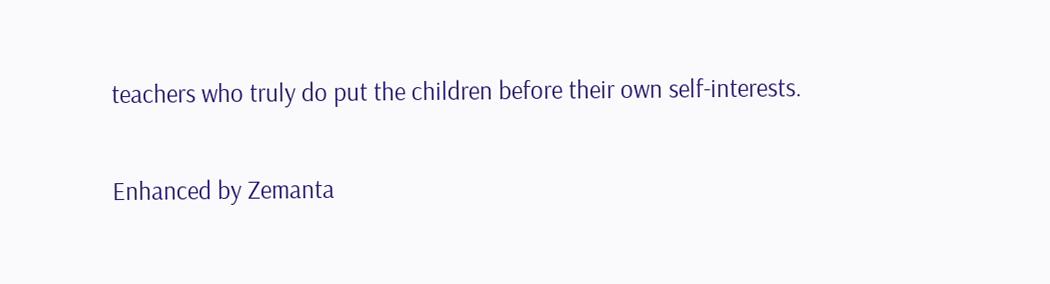teachers who truly do put the children before their own self-interests.

Enhanced by Zemanta